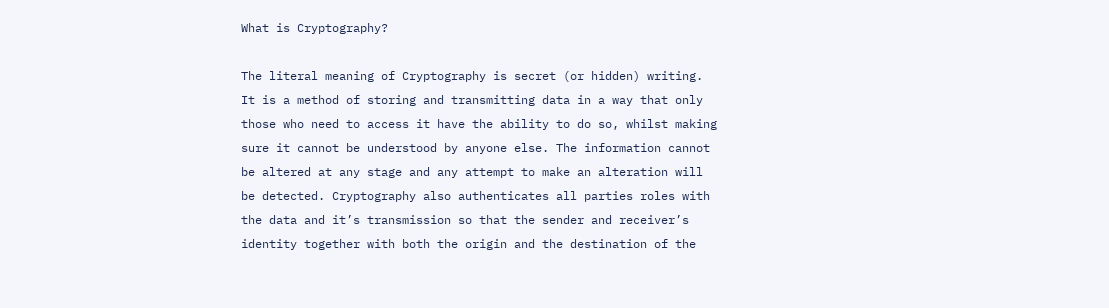What is Cryptography?

The literal meaning of Cryptography is secret (or hidden) writing. It is a method of storing and transmitting data in a way that only those who need to access it have the ability to do so, whilst making sure it cannot be understood by anyone else. The information cannot be altered at any stage and any attempt to make an alteration will be detected. Cryptography also authenticates all parties roles with the data and it’s transmission so that the sender and receiver’s identity together with both the origin and the destination of the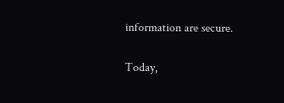information are secure.

Today,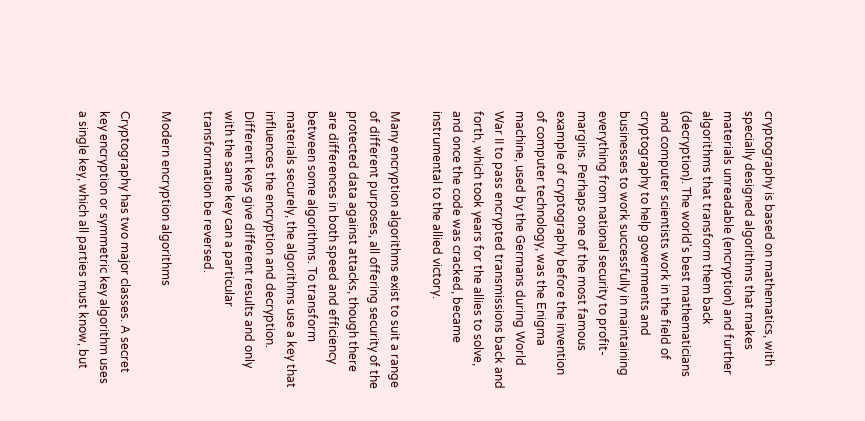cryptography is based on mathematics, with specially designed algorithms that makes materials unreadable (encryption) and further algorithms that transform them back (decryption). The world's best mathematicians and computer scientists work in the field of cryptography to help governments and businesses to work successfully in maintaining everything from national security to profit-margins. Perhaps one of the most famous example of cryptography before the invention of computer technology, was the Enigma machine, used by the Germans during World War II to pass encrypted transmissions back and forth, which took years for the allies to solve, and once the code was cracked, became instrumental to the allied victory.

Many encryption algorithms exist to suit a range of different purposes, all offering security of the protected data against attacks, though there are differences in both speed and efficiency between some algorithms. To transform materials securely, the algorithms use a key that influences the encryption and decryption. Different keys give different results and only with the same key can a particular transformation be reversed.

Modern encryption algorithms

Cryptography has two major classes. A secret key encryption or symmetric key algorithm uses a single key, which all parties must know, but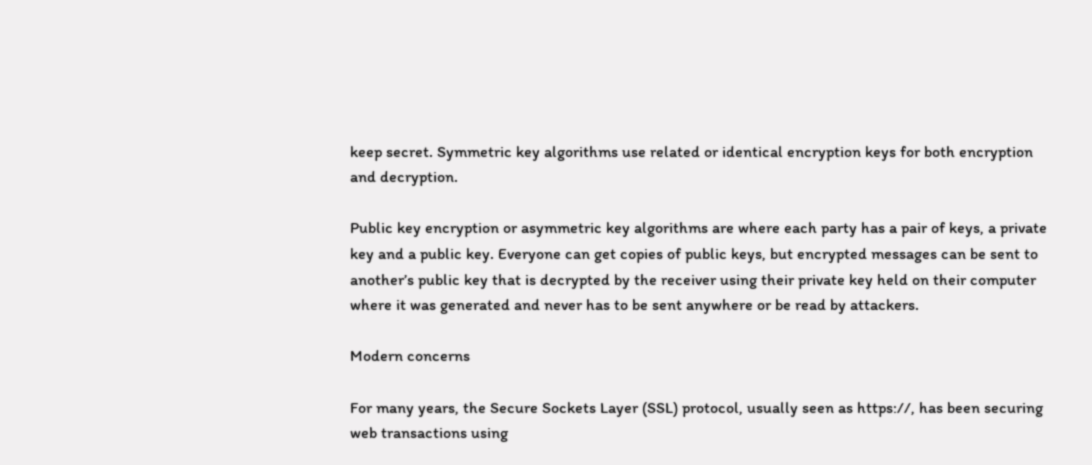keep secret. Symmetric key algorithms use related or identical encryption keys for both encryption and decryption.

Public key encryption or asymmetric key algorithms are where each party has a pair of keys, a private key and a public key. Everyone can get copies of public keys, but encrypted messages can be sent to another’s public key that is decrypted by the receiver using their private key held on their computer where it was generated and never has to be sent anywhere or be read by attackers.

Modern concerns

For many years, the Secure Sockets Layer (SSL) protocol, usually seen as https://, has been securing web transactions using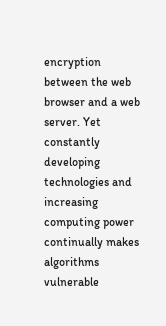encryption between the web browser and a web server. Yet constantly developing technologies and increasing computing power continually makes algorithms vulnerable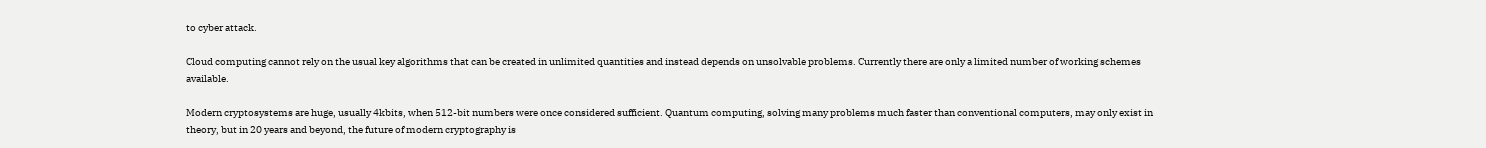to cyber attack.

Cloud computing cannot rely on the usual key algorithms that can be created in unlimited quantities and instead depends on unsolvable problems. Currently there are only a limited number of working schemes available.

Modern cryptosystems are huge, usually 4kbits, when 512-bit numbers were once considered sufficient. Quantum computing, solving many problems much faster than conventional computers, may only exist in theory, but in 20 years and beyond, the future of modern cryptography is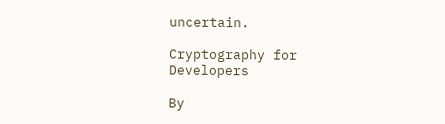uncertain.

Cryptography for Developers

By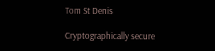Tom St Denis

Cryptographically secure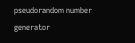pseudorandom number generator